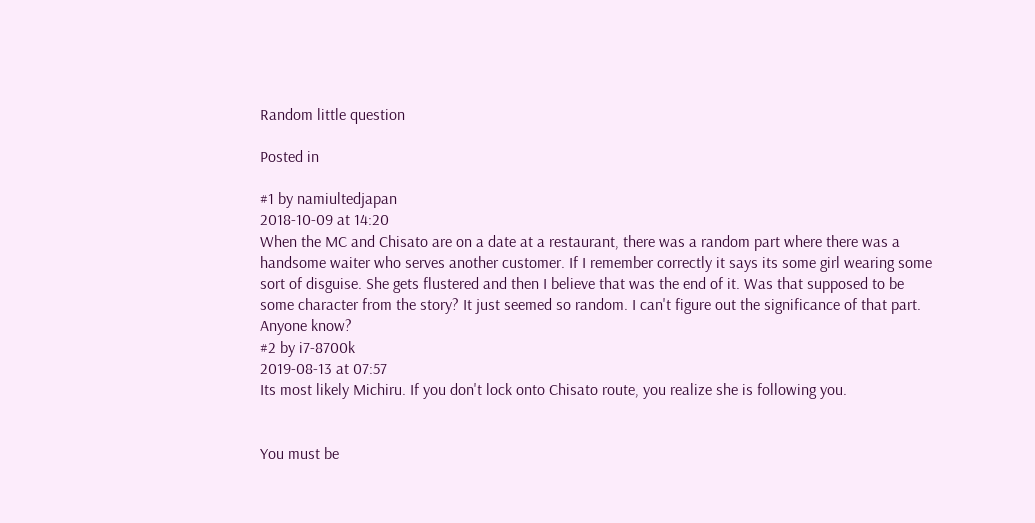Random little question

Posted in

#1 by namiultedjapan
2018-10-09 at 14:20
When the MC and Chisato are on a date at a restaurant, there was a random part where there was a handsome waiter who serves another customer. If I remember correctly it says its some girl wearing some sort of disguise. She gets flustered and then I believe that was the end of it. Was that supposed to be some character from the story? It just seemed so random. I can't figure out the significance of that part. Anyone know?
#2 by i7-8700k
2019-08-13 at 07:57
Its most likely Michiru. If you don't lock onto Chisato route, you realize she is following you.


You must be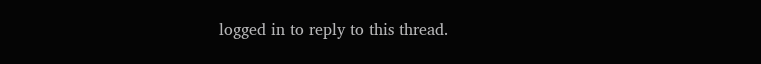logged in to reply to this thread.